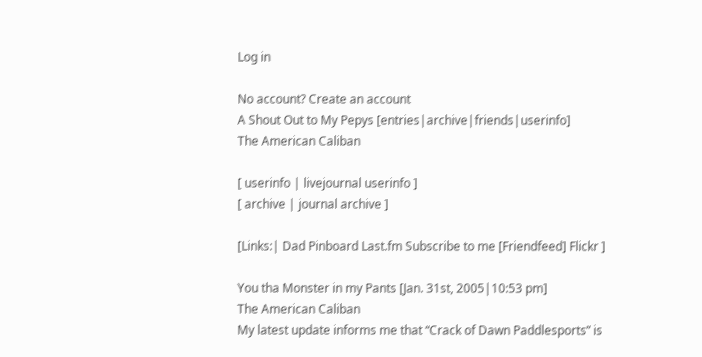Log in

No account? Create an account
A Shout Out to My Pepys [entries|archive|friends|userinfo]
The American Caliban

[ userinfo | livejournal userinfo ]
[ archive | journal archive ]

[Links:| Dad Pinboard Last.fm Subscribe to me [Friendfeed] Flickr ]

You tha Monster in my Pants [Jan. 31st, 2005|10:53 pm]
The American Caliban
My latest update informs me that “Crack of Dawn Paddlesports” is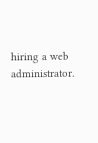hiring a web administrator.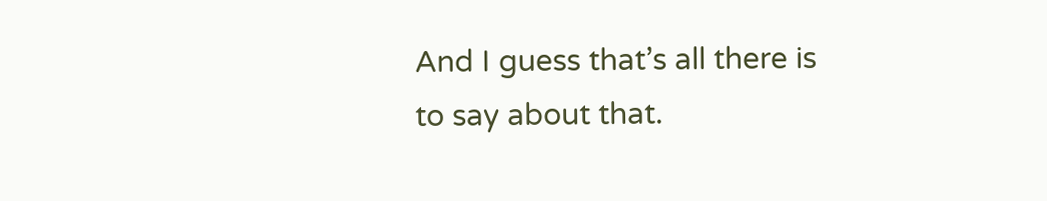And I guess that’s all there is to say about that.